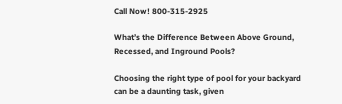Call Now! 800-315-2925

What’s the Difference Between Above Ground, Recessed, and Inground Pools?

Choosing the right type of pool for your backyard can be a daunting task, given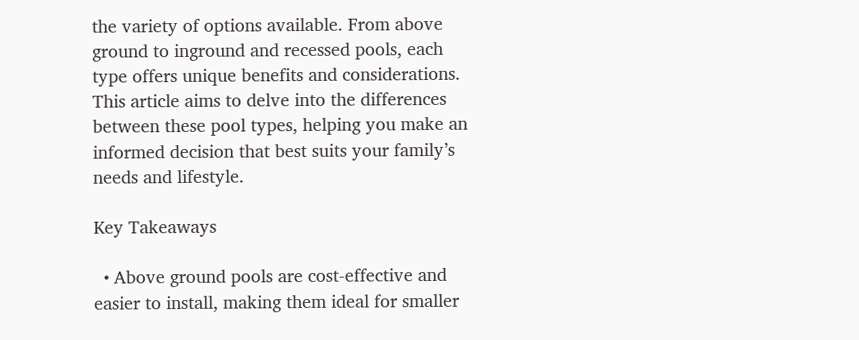the variety of options available. From above ground to inground and recessed pools, each type offers unique benefits and considerations. This article aims to delve into the differences between these pool types, helping you make an informed decision that best suits your family’s needs and lifestyle.

Key Takeaways

  • Above ground pools are cost-effective and easier to install, making them ideal for smaller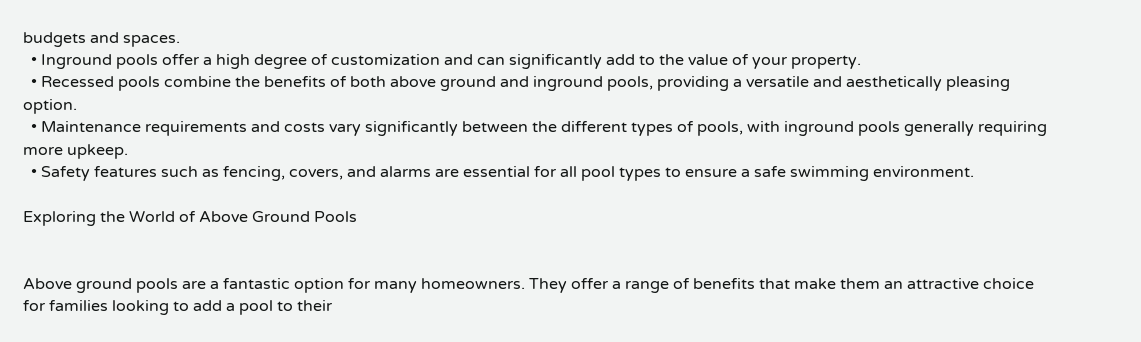budgets and spaces.
  • Inground pools offer a high degree of customization and can significantly add to the value of your property.
  • Recessed pools combine the benefits of both above ground and inground pools, providing a versatile and aesthetically pleasing option.
  • Maintenance requirements and costs vary significantly between the different types of pools, with inground pools generally requiring more upkeep.
  • Safety features such as fencing, covers, and alarms are essential for all pool types to ensure a safe swimming environment.

Exploring the World of Above Ground Pools


Above ground pools are a fantastic option for many homeowners. They offer a range of benefits that make them an attractive choice for families looking to add a pool to their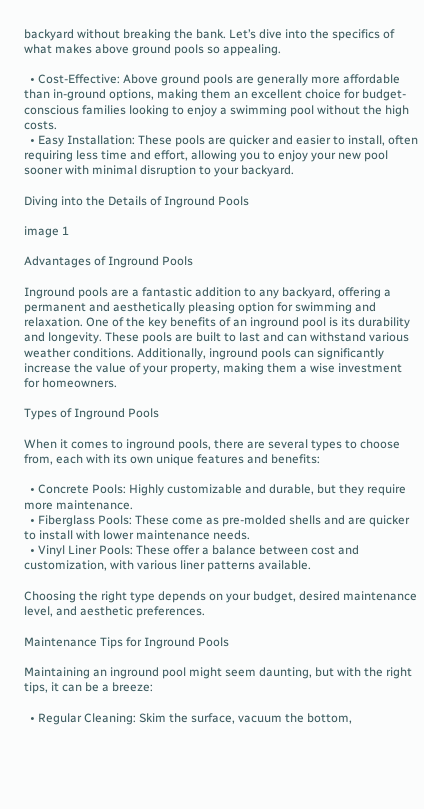backyard without breaking the bank. Let’s dive into the specifics of what makes above ground pools so appealing.

  • Cost-Effective: Above ground pools are generally more affordable than in-ground options, making them an excellent choice for budget-conscious families looking to enjoy a swimming pool without the high costs.
  • Easy Installation: These pools are quicker and easier to install, often requiring less time and effort, allowing you to enjoy your new pool sooner with minimal disruption to your backyard.

Diving into the Details of Inground Pools

image 1

Advantages of Inground Pools

Inground pools are a fantastic addition to any backyard, offering a permanent and aesthetically pleasing option for swimming and relaxation. One of the key benefits of an inground pool is its durability and longevity. These pools are built to last and can withstand various weather conditions. Additionally, inground pools can significantly increase the value of your property, making them a wise investment for homeowners.

Types of Inground Pools

When it comes to inground pools, there are several types to choose from, each with its own unique features and benefits:

  • Concrete Pools: Highly customizable and durable, but they require more maintenance.
  • Fiberglass Pools: These come as pre-molded shells and are quicker to install with lower maintenance needs.
  • Vinyl Liner Pools: These offer a balance between cost and customization, with various liner patterns available.

Choosing the right type depends on your budget, desired maintenance level, and aesthetic preferences.

Maintenance Tips for Inground Pools

Maintaining an inground pool might seem daunting, but with the right tips, it can be a breeze:

  • Regular Cleaning: Skim the surface, vacuum the bottom,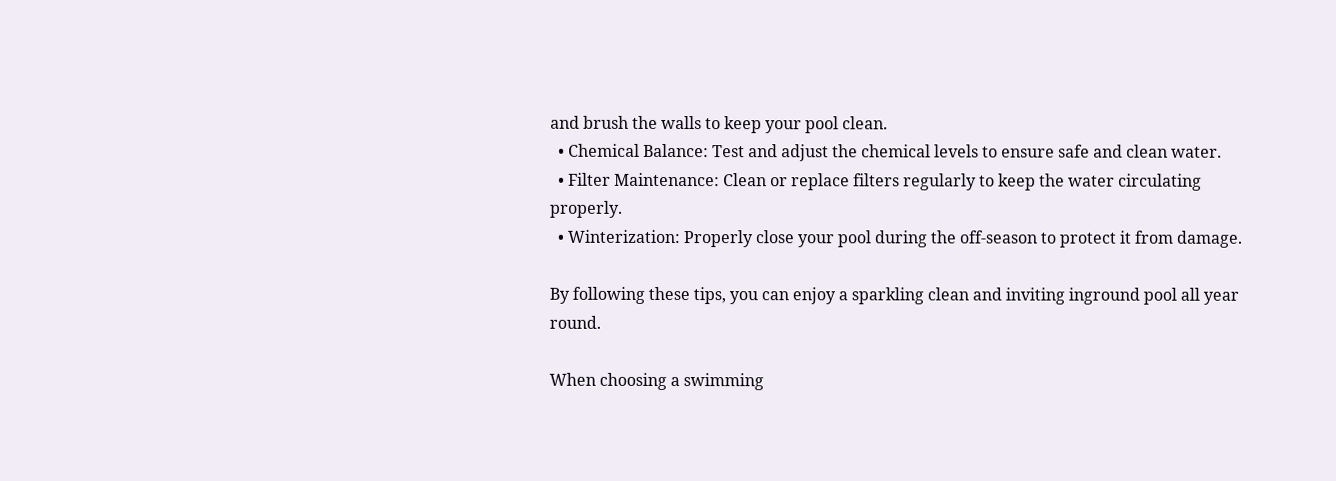and brush the walls to keep your pool clean.
  • Chemical Balance: Test and adjust the chemical levels to ensure safe and clean water.
  • Filter Maintenance: Clean or replace filters regularly to keep the water circulating properly.
  • Winterization: Properly close your pool during the off-season to protect it from damage.

By following these tips, you can enjoy a sparkling clean and inviting inground pool all year round.

When choosing a swimming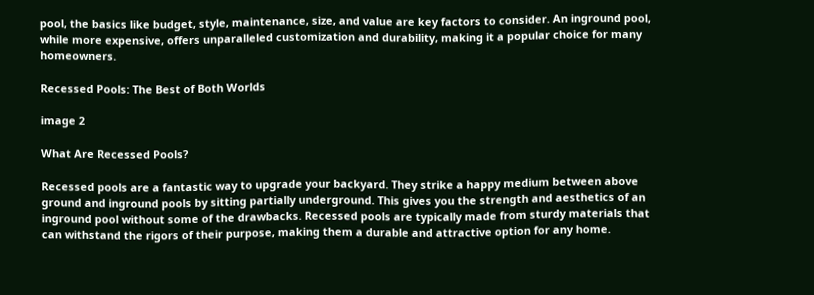pool, the basics like budget, style, maintenance, size, and value are key factors to consider. An inground pool, while more expensive, offers unparalleled customization and durability, making it a popular choice for many homeowners.

Recessed Pools: The Best of Both Worlds

image 2

What Are Recessed Pools?

Recessed pools are a fantastic way to upgrade your backyard. They strike a happy medium between above ground and inground pools by sitting partially underground. This gives you the strength and aesthetics of an inground pool without some of the drawbacks. Recessed pools are typically made from sturdy materials that can withstand the rigors of their purpose, making them a durable and attractive option for any home.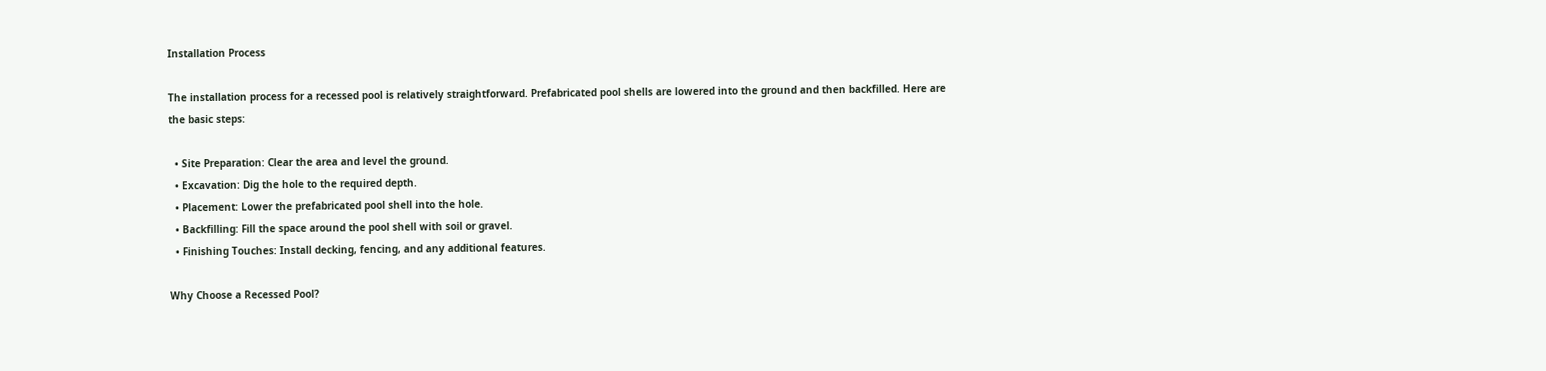Installation Process

The installation process for a recessed pool is relatively straightforward. Prefabricated pool shells are lowered into the ground and then backfilled. Here are the basic steps:

  • Site Preparation: Clear the area and level the ground.
  • Excavation: Dig the hole to the required depth.
  • Placement: Lower the prefabricated pool shell into the hole.
  • Backfilling: Fill the space around the pool shell with soil or gravel.
  • Finishing Touches: Install decking, fencing, and any additional features.

Why Choose a Recessed Pool?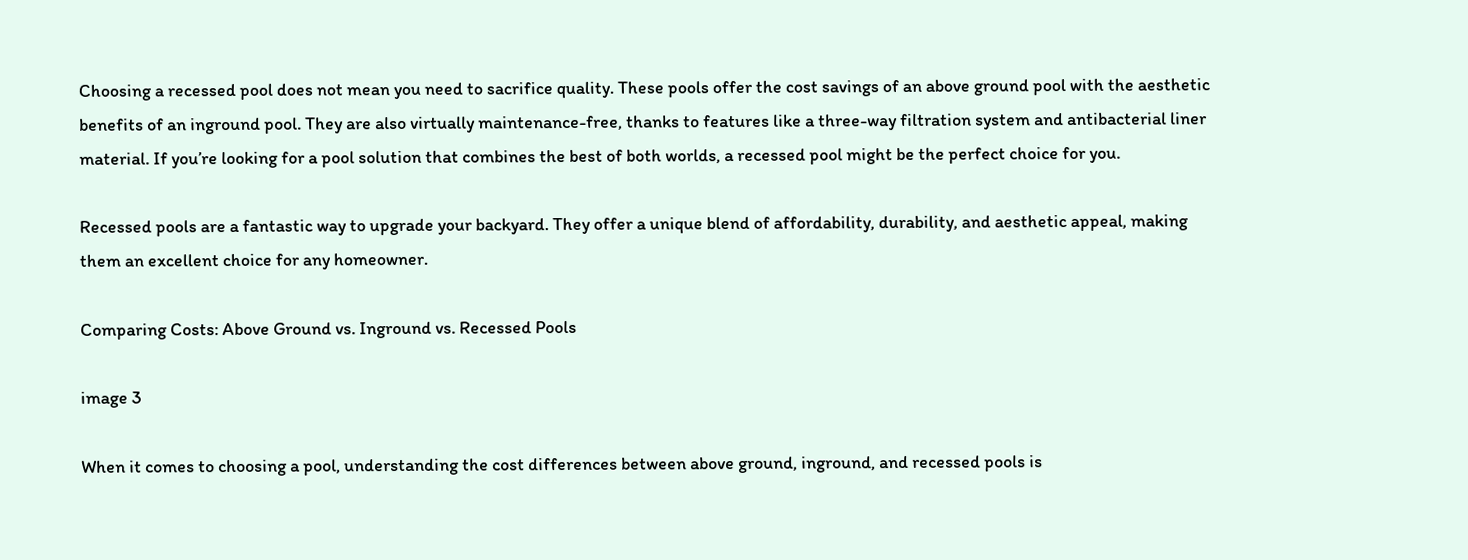Choosing a recessed pool does not mean you need to sacrifice quality. These pools offer the cost savings of an above ground pool with the aesthetic benefits of an inground pool. They are also virtually maintenance-free, thanks to features like a three-way filtration system and antibacterial liner material. If you’re looking for a pool solution that combines the best of both worlds, a recessed pool might be the perfect choice for you.

Recessed pools are a fantastic way to upgrade your backyard. They offer a unique blend of affordability, durability, and aesthetic appeal, making them an excellent choice for any homeowner.

Comparing Costs: Above Ground vs. Inground vs. Recessed Pools

image 3

When it comes to choosing a pool, understanding the cost differences between above ground, inground, and recessed pools is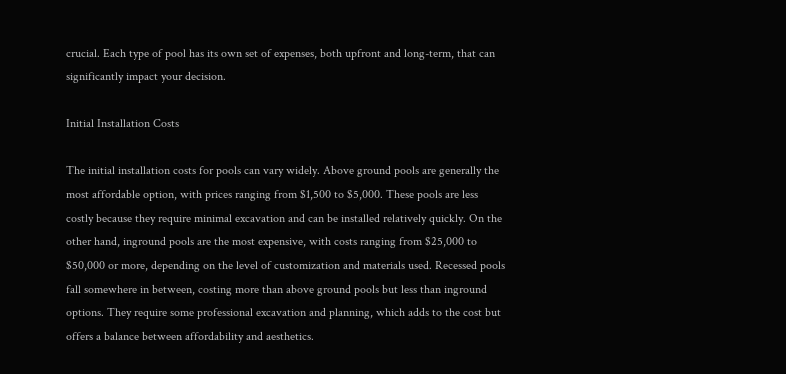crucial. Each type of pool has its own set of expenses, both upfront and long-term, that can significantly impact your decision.

Initial Installation Costs

The initial installation costs for pools can vary widely. Above ground pools are generally the most affordable option, with prices ranging from $1,500 to $5,000. These pools are less costly because they require minimal excavation and can be installed relatively quickly. On the other hand, inground pools are the most expensive, with costs ranging from $25,000 to $50,000 or more, depending on the level of customization and materials used. Recessed pools fall somewhere in between, costing more than above ground pools but less than inground options. They require some professional excavation and planning, which adds to the cost but offers a balance between affordability and aesthetics.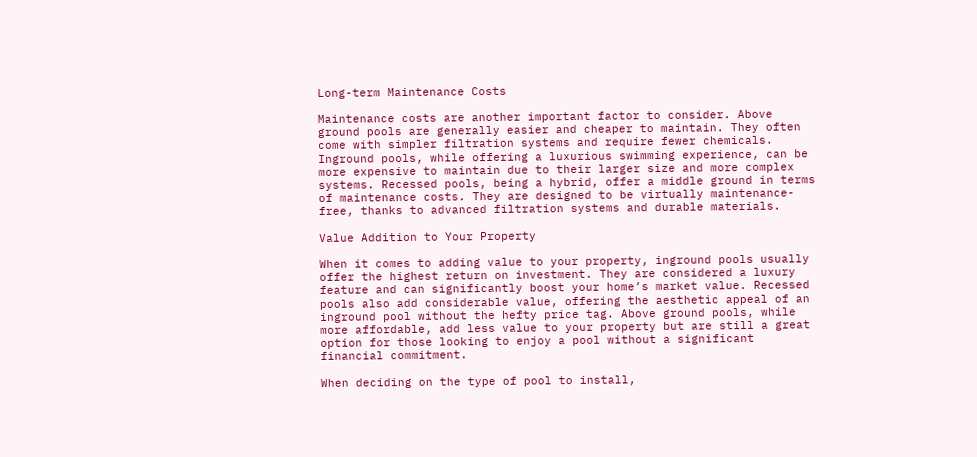Long-term Maintenance Costs

Maintenance costs are another important factor to consider. Above ground pools are generally easier and cheaper to maintain. They often come with simpler filtration systems and require fewer chemicals. Inground pools, while offering a luxurious swimming experience, can be more expensive to maintain due to their larger size and more complex systems. Recessed pools, being a hybrid, offer a middle ground in terms of maintenance costs. They are designed to be virtually maintenance-free, thanks to advanced filtration systems and durable materials.

Value Addition to Your Property

When it comes to adding value to your property, inground pools usually offer the highest return on investment. They are considered a luxury feature and can significantly boost your home’s market value. Recessed pools also add considerable value, offering the aesthetic appeal of an inground pool without the hefty price tag. Above ground pools, while more affordable, add less value to your property but are still a great option for those looking to enjoy a pool without a significant financial commitment.

When deciding on the type of pool to install,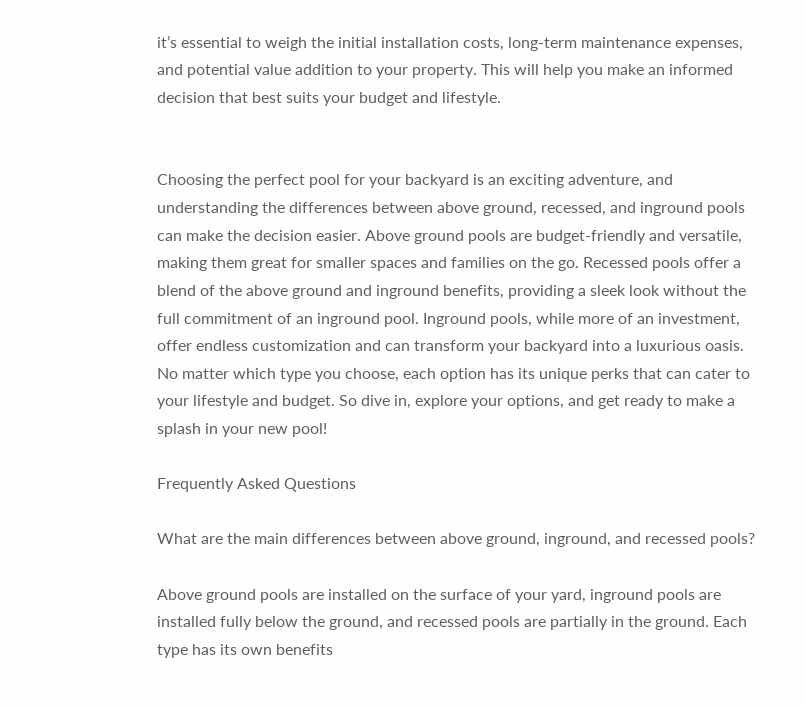it’s essential to weigh the initial installation costs, long-term maintenance expenses, and potential value addition to your property. This will help you make an informed decision that best suits your budget and lifestyle.


Choosing the perfect pool for your backyard is an exciting adventure, and understanding the differences between above ground, recessed, and inground pools can make the decision easier. Above ground pools are budget-friendly and versatile, making them great for smaller spaces and families on the go. Recessed pools offer a blend of the above ground and inground benefits, providing a sleek look without the full commitment of an inground pool. Inground pools, while more of an investment, offer endless customization and can transform your backyard into a luxurious oasis. No matter which type you choose, each option has its unique perks that can cater to your lifestyle and budget. So dive in, explore your options, and get ready to make a splash in your new pool!

Frequently Asked Questions

What are the main differences between above ground, inground, and recessed pools?

Above ground pools are installed on the surface of your yard, inground pools are installed fully below the ground, and recessed pools are partially in the ground. Each type has its own benefits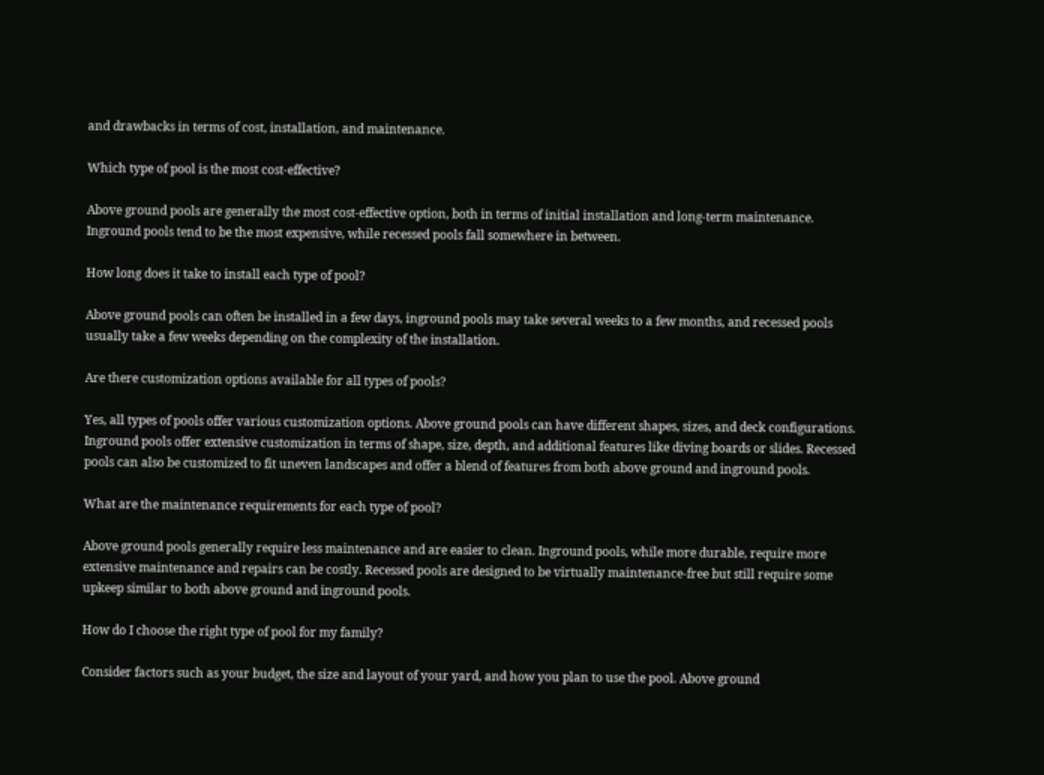and drawbacks in terms of cost, installation, and maintenance.

Which type of pool is the most cost-effective?

Above ground pools are generally the most cost-effective option, both in terms of initial installation and long-term maintenance. Inground pools tend to be the most expensive, while recessed pools fall somewhere in between.

How long does it take to install each type of pool?

Above ground pools can often be installed in a few days, inground pools may take several weeks to a few months, and recessed pools usually take a few weeks depending on the complexity of the installation.

Are there customization options available for all types of pools?

Yes, all types of pools offer various customization options. Above ground pools can have different shapes, sizes, and deck configurations. Inground pools offer extensive customization in terms of shape, size, depth, and additional features like diving boards or slides. Recessed pools can also be customized to fit uneven landscapes and offer a blend of features from both above ground and inground pools.

What are the maintenance requirements for each type of pool?

Above ground pools generally require less maintenance and are easier to clean. Inground pools, while more durable, require more extensive maintenance and repairs can be costly. Recessed pools are designed to be virtually maintenance-free but still require some upkeep similar to both above ground and inground pools.

How do I choose the right type of pool for my family?

Consider factors such as your budget, the size and layout of your yard, and how you plan to use the pool. Above ground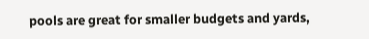pools are great for smaller budgets and yards,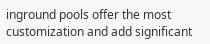inground pools offer the most customization and add significant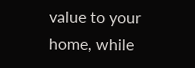value to your home, while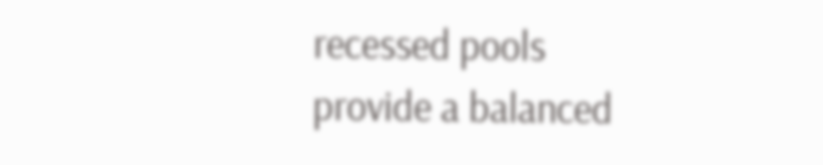recessed pools provide a balanced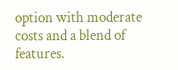option with moderate costs and a blend of features.